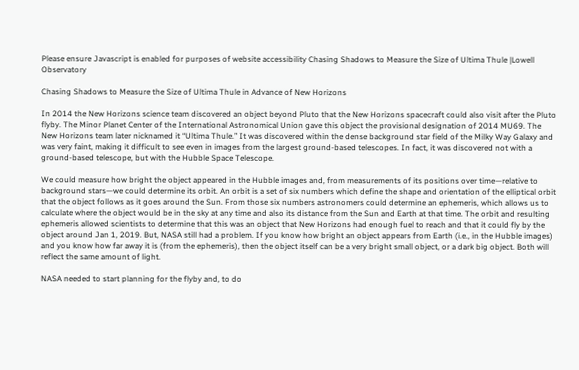Please ensure Javascript is enabled for purposes of website accessibility Chasing Shadows to Measure the Size of Ultima Thule |Lowell Observatory

Chasing Shadows to Measure the Size of Ultima Thule in Advance of New Horizons

In 2014 the New Horizons science team discovered an object beyond Pluto that the New Horizons spacecraft could also visit after the Pluto flyby. The Minor Planet Center of the International Astronomical Union gave this object the provisional designation of 2014 MU69. The New Horizons team later nicknamed it “Ultima Thule.” It was discovered within the dense background star field of the Milky Way Galaxy and was very faint, making it difficult to see even in images from the largest ground-based telescopes. In fact, it was discovered not with a ground-based telescope, but with the Hubble Space Telescope.

We could measure how bright the object appeared in the Hubble images and, from measurements of its positions over time—relative to background stars—we could determine its orbit. An orbit is a set of six numbers which define the shape and orientation of the elliptical orbit that the object follows as it goes around the Sun. From those six numbers astronomers could determine an ephemeris, which allows us to calculate where the object would be in the sky at any time and also its distance from the Sun and Earth at that time. The orbit and resulting ephemeris allowed scientists to determine that this was an object that New Horizons had enough fuel to reach and that it could fly by the object around Jan 1, 2019. But, NASA still had a problem. If you know how bright an object appears from Earth (i.e., in the Hubble images) and you know how far away it is (from the ephemeris), then the object itself can be a very bright small object, or a dark big object. Both will reflect the same amount of light.

NASA needed to start planning for the flyby and, to do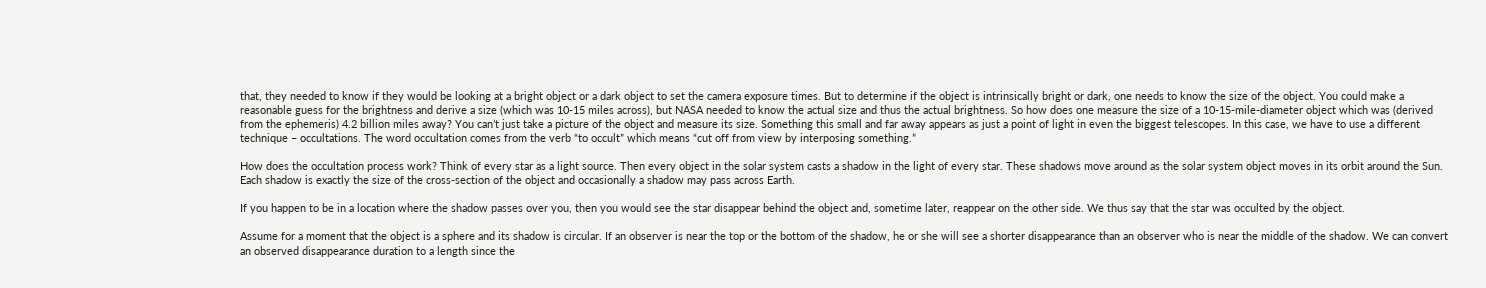that, they needed to know if they would be looking at a bright object or a dark object to set the camera exposure times. But to determine if the object is intrinsically bright or dark, one needs to know the size of the object. You could make a reasonable guess for the brightness and derive a size (which was 10-15 miles across), but NASA needed to know the actual size and thus the actual brightness. So how does one measure the size of a 10-15-mile-diameter object which was (derived from the ephemeris) 4.2 billion miles away? You can’t just take a picture of the object and measure its size. Something this small and far away appears as just a point of light in even the biggest telescopes. In this case, we have to use a different technique – occultations. The word occultation comes from the verb “to occult” which means “cut off from view by interposing something.”

How does the occultation process work? Think of every star as a light source. Then every object in the solar system casts a shadow in the light of every star. These shadows move around as the solar system object moves in its orbit around the Sun. Each shadow is exactly the size of the cross-section of the object and occasionally a shadow may pass across Earth.

If you happen to be in a location where the shadow passes over you, then you would see the star disappear behind the object and, sometime later, reappear on the other side. We thus say that the star was occulted by the object.

Assume for a moment that the object is a sphere and its shadow is circular. If an observer is near the top or the bottom of the shadow, he or she will see a shorter disappearance than an observer who is near the middle of the shadow. We can convert an observed disappearance duration to a length since the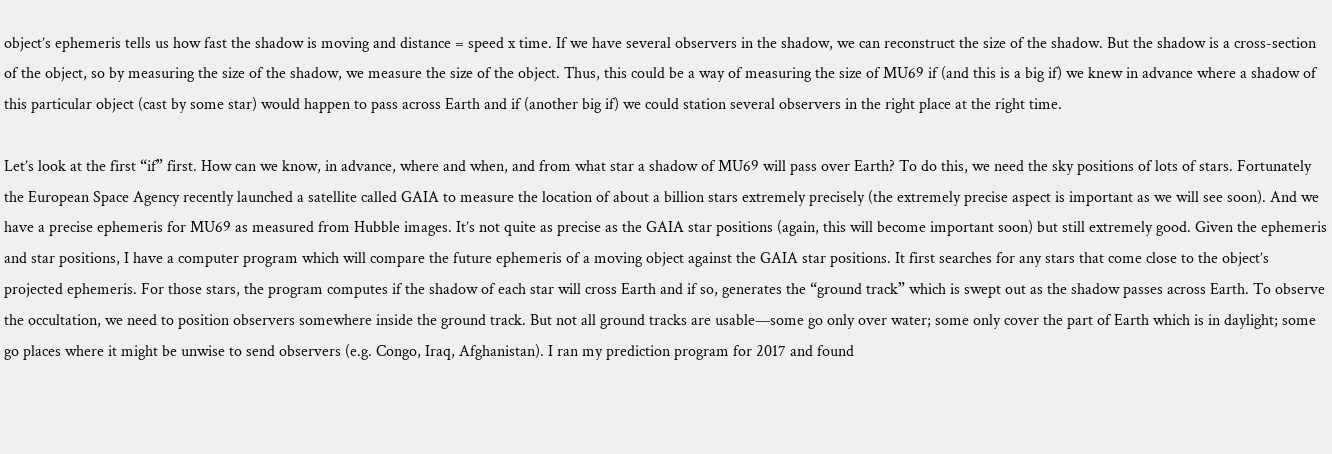object’s ephemeris tells us how fast the shadow is moving and distance = speed x time. If we have several observers in the shadow, we can reconstruct the size of the shadow. But the shadow is a cross-section of the object, so by measuring the size of the shadow, we measure the size of the object. Thus, this could be a way of measuring the size of MU69 if (and this is a big if) we knew in advance where a shadow of this particular object (cast by some star) would happen to pass across Earth and if (another big if) we could station several observers in the right place at the right time.

Let’s look at the first “if” first. How can we know, in advance, where and when, and from what star a shadow of MU69 will pass over Earth? To do this, we need the sky positions of lots of stars. Fortunately the European Space Agency recently launched a satellite called GAIA to measure the location of about a billion stars extremely precisely (the extremely precise aspect is important as we will see soon). And we have a precise ephemeris for MU69 as measured from Hubble images. It’s not quite as precise as the GAIA star positions (again, this will become important soon) but still extremely good. Given the ephemeris and star positions, I have a computer program which will compare the future ephemeris of a moving object against the GAIA star positions. It first searches for any stars that come close to the object’s projected ephemeris. For those stars, the program computes if the shadow of each star will cross Earth and if so, generates the “ground track” which is swept out as the shadow passes across Earth. To observe the occultation, we need to position observers somewhere inside the ground track. But not all ground tracks are usable—some go only over water; some only cover the part of Earth which is in daylight; some go places where it might be unwise to send observers (e.g. Congo, Iraq, Afghanistan). I ran my prediction program for 2017 and found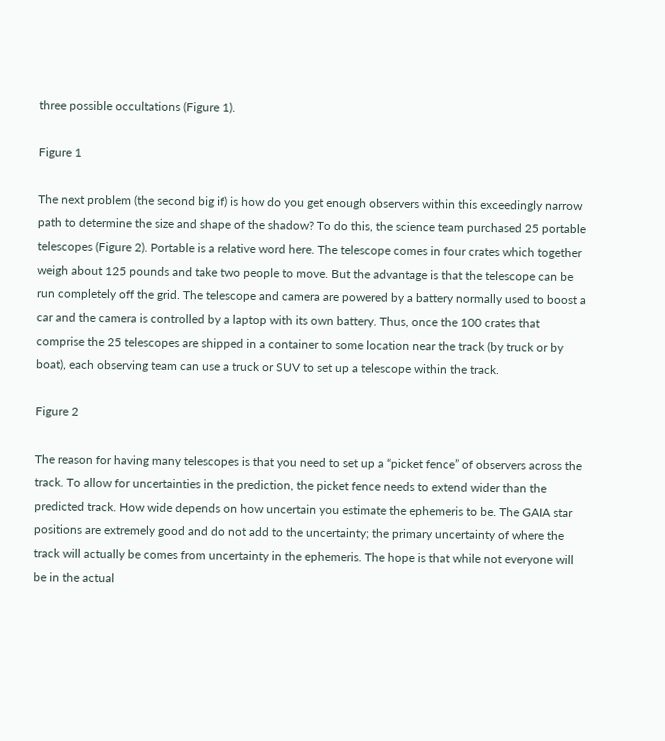three possible occultations (Figure 1).

Figure 1

The next problem (the second big if) is how do you get enough observers within this exceedingly narrow path to determine the size and shape of the shadow? To do this, the science team purchased 25 portable telescopes (Figure 2). Portable is a relative word here. The telescope comes in four crates which together weigh about 125 pounds and take two people to move. But the advantage is that the telescope can be run completely off the grid. The telescope and camera are powered by a battery normally used to boost a car and the camera is controlled by a laptop with its own battery. Thus, once the 100 crates that comprise the 25 telescopes are shipped in a container to some location near the track (by truck or by boat), each observing team can use a truck or SUV to set up a telescope within the track.

Figure 2

The reason for having many telescopes is that you need to set up a “picket fence” of observers across the track. To allow for uncertainties in the prediction, the picket fence needs to extend wider than the predicted track. How wide depends on how uncertain you estimate the ephemeris to be. The GAIA star positions are extremely good and do not add to the uncertainty; the primary uncertainty of where the track will actually be comes from uncertainty in the ephemeris. The hope is that while not everyone will be in the actual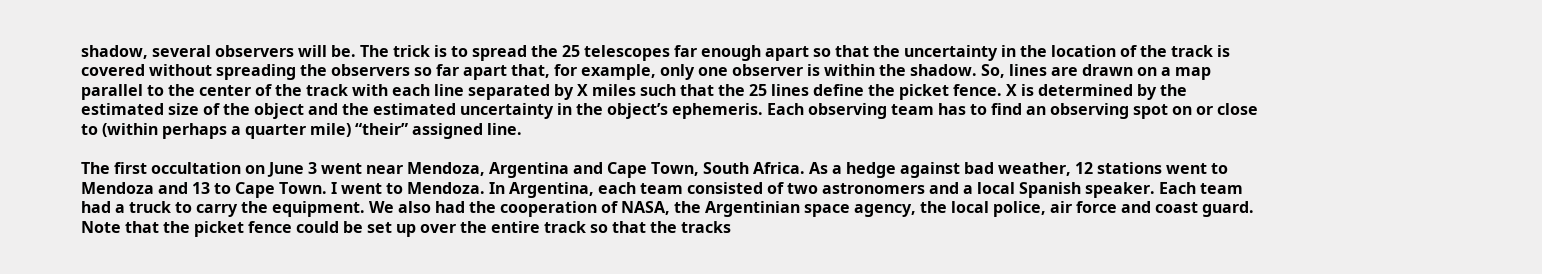shadow, several observers will be. The trick is to spread the 25 telescopes far enough apart so that the uncertainty in the location of the track is covered without spreading the observers so far apart that, for example, only one observer is within the shadow. So, lines are drawn on a map parallel to the center of the track with each line separated by X miles such that the 25 lines define the picket fence. X is determined by the estimated size of the object and the estimated uncertainty in the object’s ephemeris. Each observing team has to find an observing spot on or close to (within perhaps a quarter mile) “their” assigned line.

The first occultation on June 3 went near Mendoza, Argentina and Cape Town, South Africa. As a hedge against bad weather, 12 stations went to Mendoza and 13 to Cape Town. I went to Mendoza. In Argentina, each team consisted of two astronomers and a local Spanish speaker. Each team had a truck to carry the equipment. We also had the cooperation of NASA, the Argentinian space agency, the local police, air force and coast guard. Note that the picket fence could be set up over the entire track so that the tracks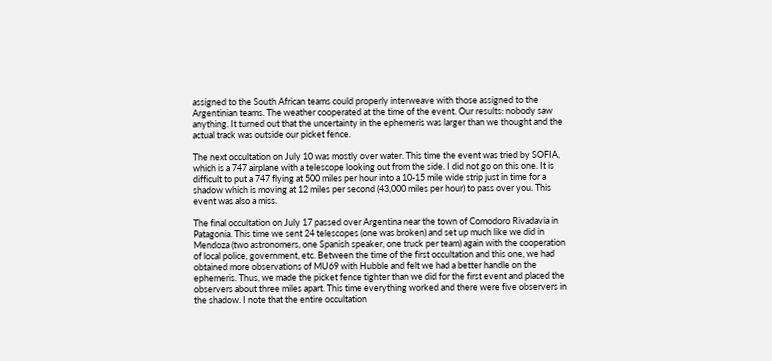assigned to the South African teams could properly interweave with those assigned to the Argentinian teams. The weather cooperated at the time of the event. Our results: nobody saw anything. It turned out that the uncertainty in the ephemeris was larger than we thought and the actual track was outside our picket fence.

The next occultation on July 10 was mostly over water. This time the event was tried by SOFIA, which is a 747 airplane with a telescope looking out from the side. I did not go on this one. It is difficult to put a 747 flying at 500 miles per hour into a 10-15 mile wide strip just in time for a shadow which is moving at 12 miles per second (43,000 miles per hour) to pass over you. This event was also a miss.

The final occultation on July 17 passed over Argentina near the town of Comodoro Rivadavia in Patagonia. This time we sent 24 telescopes (one was broken) and set up much like we did in Mendoza (two astronomers, one Spanish speaker, one truck per team) again with the cooperation of local police, government, etc. Between the time of the first occultation and this one, we had obtained more observations of MU69 with Hubble and felt we had a better handle on the ephemeris. Thus, we made the picket fence tighter than we did for the first event and placed the observers about three miles apart. This time everything worked and there were five observers in the shadow. I note that the entire occultation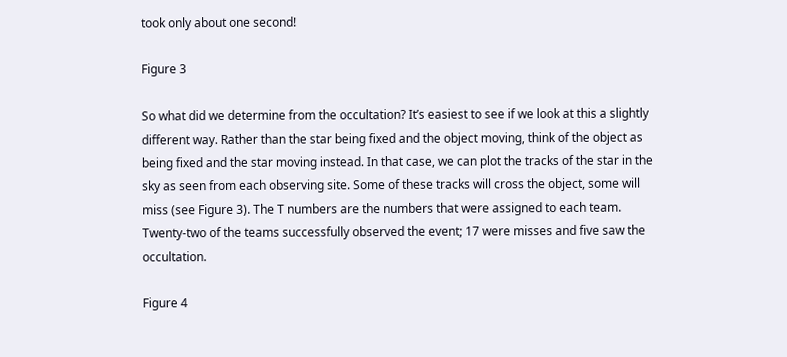took only about one second!

Figure 3

So what did we determine from the occultation? It’s easiest to see if we look at this a slightly different way. Rather than the star being fixed and the object moving, think of the object as being fixed and the star moving instead. In that case, we can plot the tracks of the star in the sky as seen from each observing site. Some of these tracks will cross the object, some will miss (see Figure 3). The T numbers are the numbers that were assigned to each team. Twenty-two of the teams successfully observed the event; 17 were misses and five saw the occultation.

Figure 4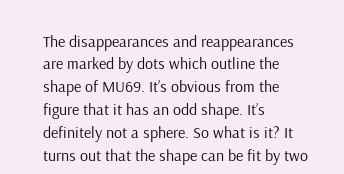The disappearances and reappearances are marked by dots which outline the shape of MU69. It’s obvious from the figure that it has an odd shape. It’s definitely not a sphere. So what is it? It turns out that the shape can be fit by two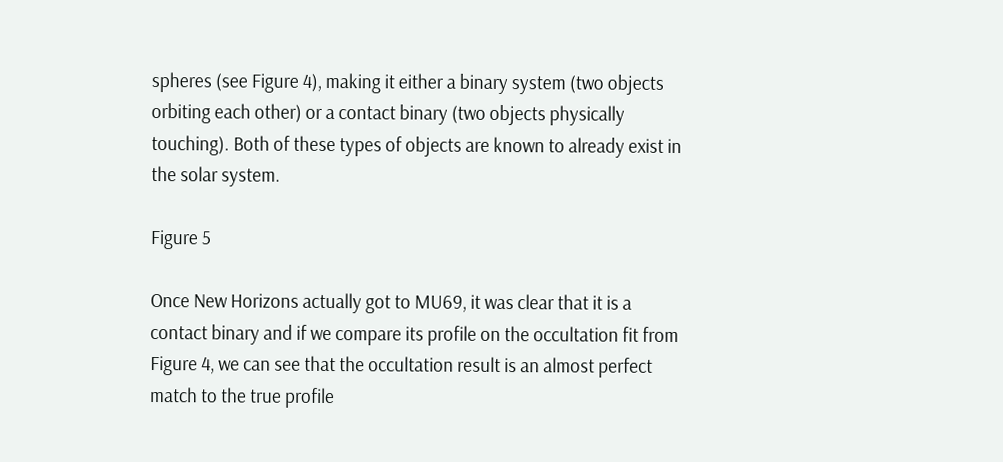spheres (see Figure 4), making it either a binary system (two objects orbiting each other) or a contact binary (two objects physically touching). Both of these types of objects are known to already exist in the solar system.

Figure 5

Once New Horizons actually got to MU69, it was clear that it is a contact binary and if we compare its profile on the occultation fit from Figure 4, we can see that the occultation result is an almost perfect match to the true profile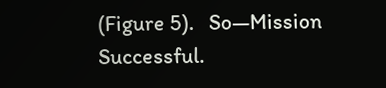(Figure 5).   So—Mission Successful.